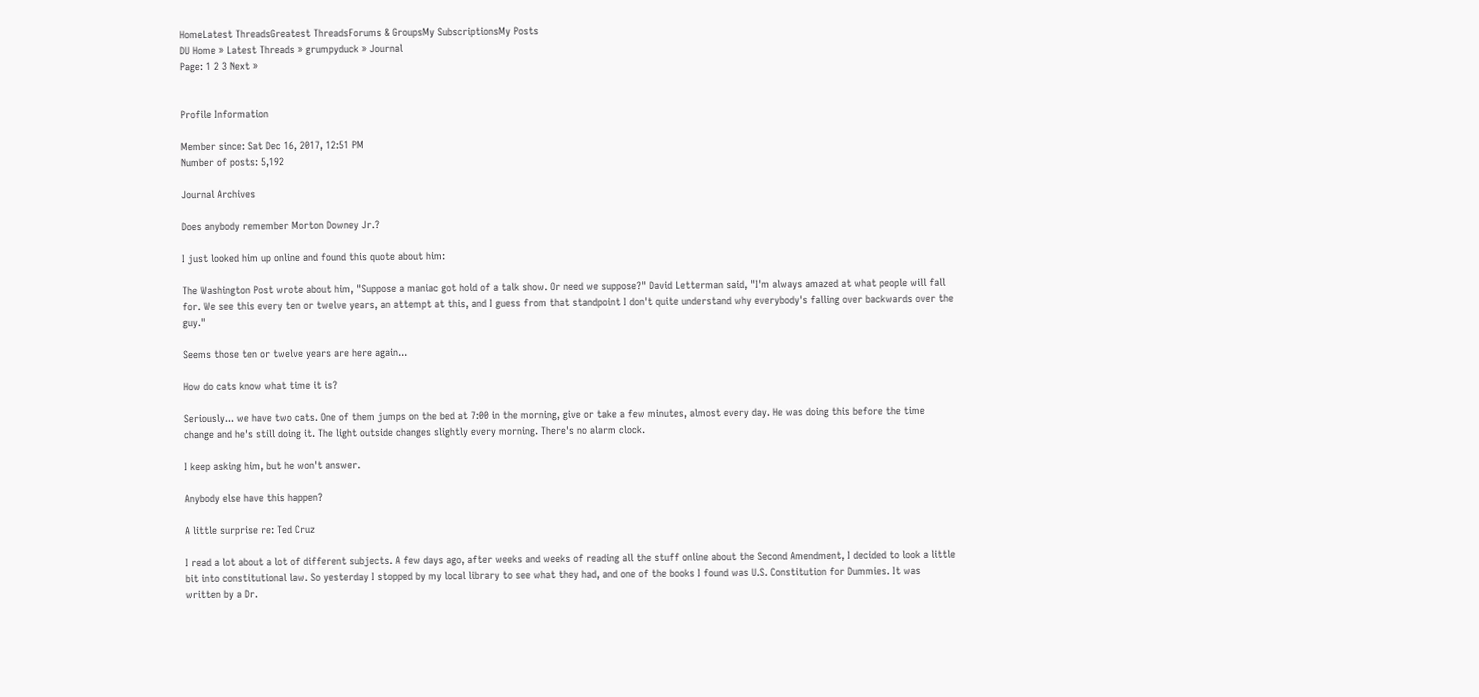HomeLatest ThreadsGreatest ThreadsForums & GroupsMy SubscriptionsMy Posts
DU Home » Latest Threads » grumpyduck » Journal
Page: 1 2 3 Next »


Profile Information

Member since: Sat Dec 16, 2017, 12:51 PM
Number of posts: 5,192

Journal Archives

Does anybody remember Morton Downey Jr.?

I just looked him up online and found this quote about him:

The Washington Post wrote about him, "Suppose a maniac got hold of a talk show. Or need we suppose?" David Letterman said, "I'm always amazed at what people will fall for. We see this every ten or twelve years, an attempt at this, and I guess from that standpoint I don't quite understand why everybody's falling over backwards over the guy."

Seems those ten or twelve years are here again...

How do cats know what time it is?

Seriously... we have two cats. One of them jumps on the bed at 7:00 in the morning, give or take a few minutes, almost every day. He was doing this before the time change and he's still doing it. The light outside changes slightly every morning. There's no alarm clock.

I keep asking him, but he won't answer.

Anybody else have this happen?

A little surprise re: Ted Cruz

I read a lot about a lot of different subjects. A few days ago, after weeks and weeks of reading all the stuff online about the Second Amendment, I decided to look a little bit into constitutional law. So yesterday I stopped by my local library to see what they had, and one of the books I found was U.S. Constitution for Dummies. It was written by a Dr.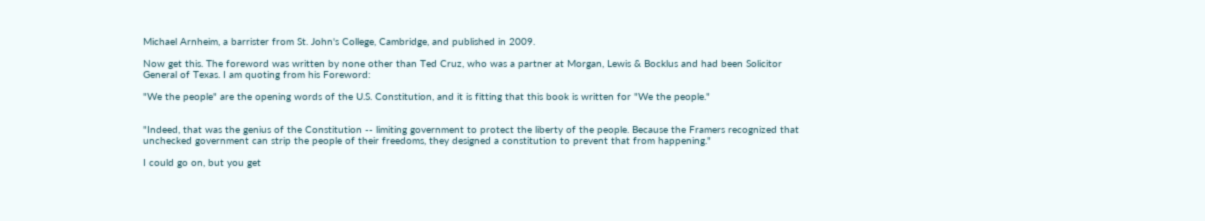Michael Arnheim, a barrister from St. John's College, Cambridge, and published in 2009.

Now get this. The foreword was written by none other than Ted Cruz, who was a partner at Morgan, Lewis & Bocklus and had been Solicitor General of Texas. I am quoting from his Foreword:

"We the people" are the opening words of the U.S. Constitution, and it is fitting that this book is written for "We the people."


"Indeed, that was the genius of the Constitution -- limiting government to protect the liberty of the people. Because the Framers recognized that unchecked government can strip the people of their freedoms, they designed a constitution to prevent that from happening."

I could go on, but you get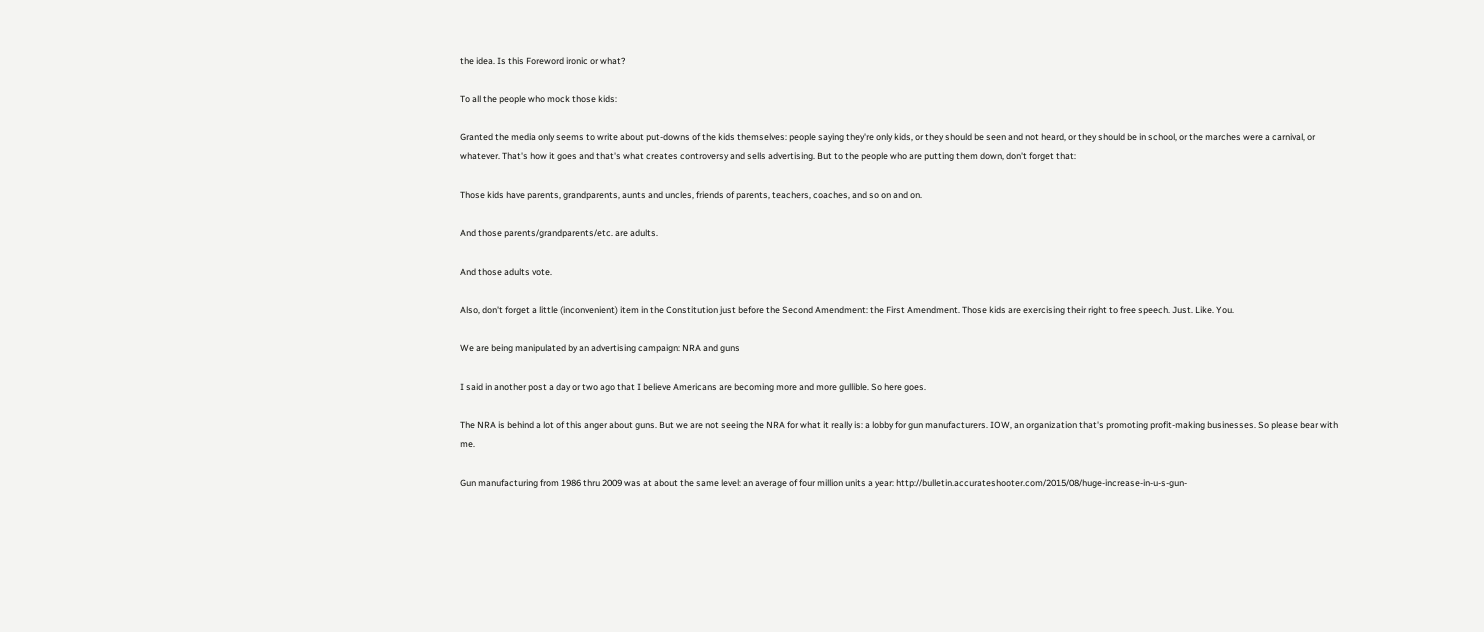the idea. Is this Foreword ironic or what?

To all the people who mock those kids:

Granted the media only seems to write about put-downs of the kids themselves: people saying they're only kids, or they should be seen and not heard, or they should be in school, or the marches were a carnival, or whatever. That's how it goes and that's what creates controversy and sells advertising. But to the people who are putting them down, don't forget that:

Those kids have parents, grandparents, aunts and uncles, friends of parents, teachers, coaches, and so on and on.

And those parents/grandparents/etc. are adults.

And those adults vote.

Also, don't forget a little (inconvenient) item in the Constitution just before the Second Amendment: the First Amendment. Those kids are exercising their right to free speech. Just. Like. You.

We are being manipulated by an advertising campaign: NRA and guns

I said in another post a day or two ago that I believe Americans are becoming more and more gullible. So here goes.

The NRA is behind a lot of this anger about guns. But we are not seeing the NRA for what it really is: a lobby for gun manufacturers. IOW, an organization that's promoting profit-making businesses. So please bear with me.

Gun manufacturing from 1986 thru 2009 was at about the same level: an average of four million units a year: http://bulletin.accurateshooter.com/2015/08/huge-increase-in-u-s-gun-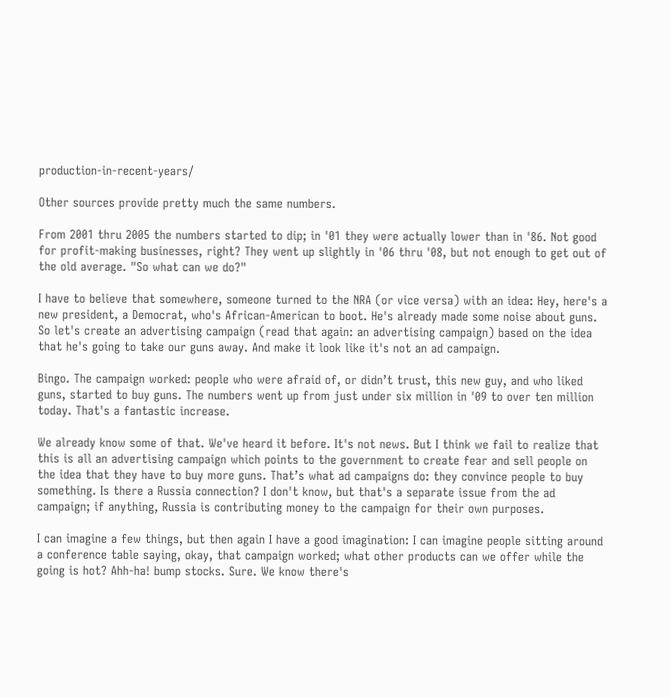production-in-recent-years/

Other sources provide pretty much the same numbers.

From 2001 thru 2005 the numbers started to dip; in '01 they were actually lower than in '86. Not good for profit-making businesses, right? They went up slightly in '06 thru '08, but not enough to get out of the old average. "So what can we do?"

I have to believe that somewhere, someone turned to the NRA (or vice versa) with an idea: Hey, here's a new president, a Democrat, who's African-American to boot. He's already made some noise about guns. So let's create an advertising campaign (read that again: an advertising campaign) based on the idea that he's going to take our guns away. And make it look like it's not an ad campaign.

Bingo. The campaign worked: people who were afraid of, or didn’t trust, this new guy, and who liked guns, started to buy guns. The numbers went up from just under six million in '09 to over ten million today. That's a fantastic increase.

We already know some of that. We've heard it before. It's not news. But I think we fail to realize that this is all an advertising campaign which points to the government to create fear and sell people on the idea that they have to buy more guns. That’s what ad campaigns do: they convince people to buy something. Is there a Russia connection? I don't know, but that's a separate issue from the ad campaign; if anything, Russia is contributing money to the campaign for their own purposes.

I can imagine a few things, but then again I have a good imagination: I can imagine people sitting around a conference table saying, okay, that campaign worked; what other products can we offer while the going is hot? Ahh-ha! bump stocks. Sure. We know there's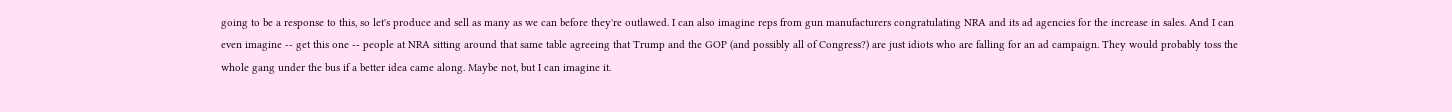going to be a response to this, so let's produce and sell as many as we can before they're outlawed. I can also imagine reps from gun manufacturers congratulating NRA and its ad agencies for the increase in sales. And I can even imagine -- get this one -- people at NRA sitting around that same table agreeing that Trump and the GOP (and possibly all of Congress?) are just idiots who are falling for an ad campaign. They would probably toss the whole gang under the bus if a better idea came along. Maybe not, but I can imagine it.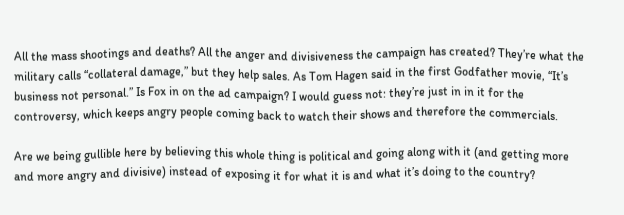All the mass shootings and deaths? All the anger and divisiveness the campaign has created? They’re what the military calls “collateral damage,” but they help sales. As Tom Hagen said in the first Godfather movie, “It’s business not personal.” Is Fox in on the ad campaign? I would guess not: they’re just in in it for the controversy, which keeps angry people coming back to watch their shows and therefore the commercials.

Are we being gullible here by believing this whole thing is political and going along with it (and getting more and more angry and divisive) instead of exposing it for what it is and what it’s doing to the country?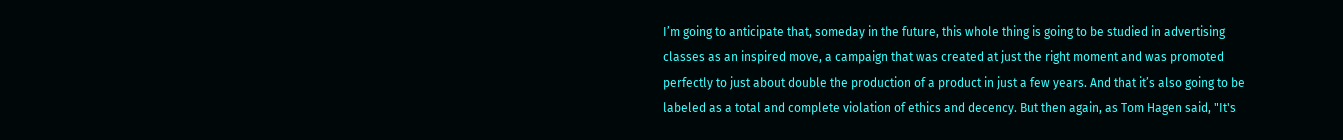I’m going to anticipate that, someday in the future, this whole thing is going to be studied in advertising classes as an inspired move, a campaign that was created at just the right moment and was promoted perfectly to just about double the production of a product in just a few years. And that it’s also going to be labeled as a total and complete violation of ethics and decency. But then again, as Tom Hagen said, "It's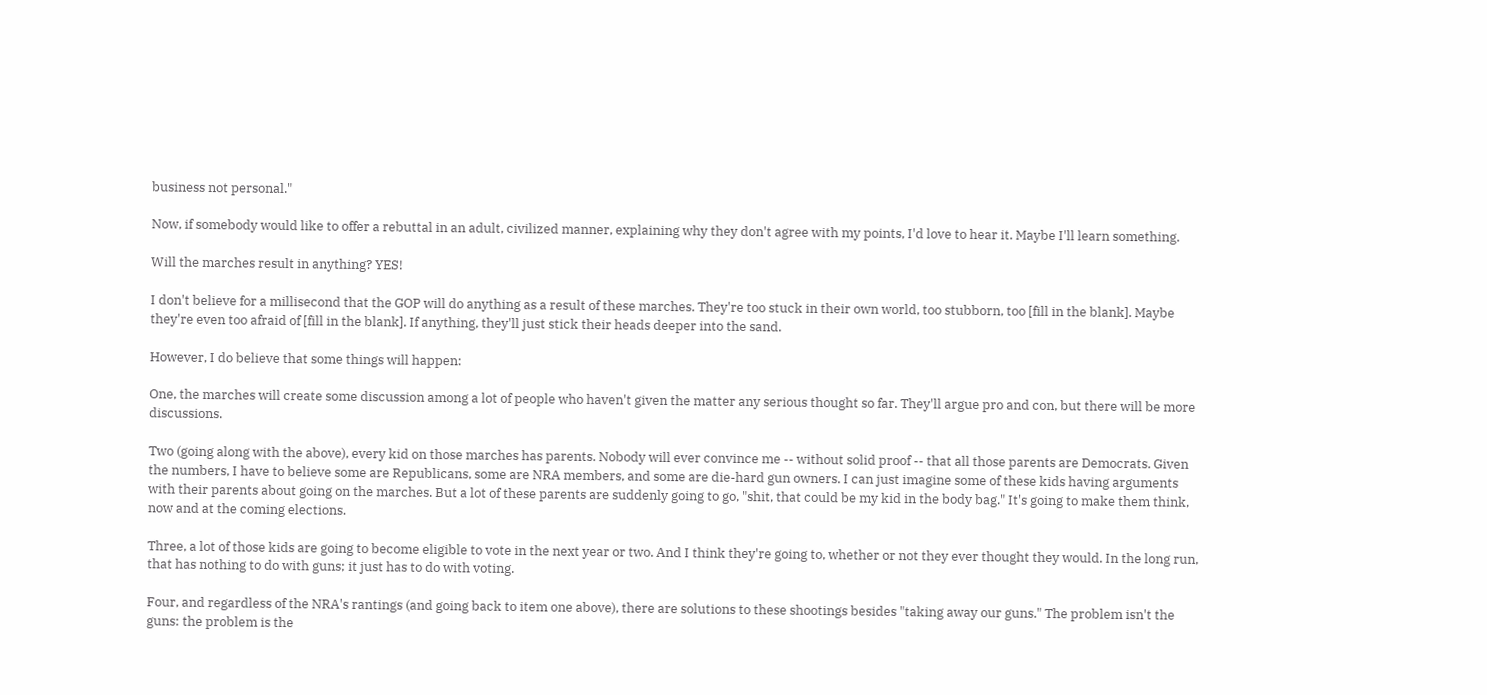business not personal."

Now, if somebody would like to offer a rebuttal in an adult, civilized manner, explaining why they don't agree with my points, I'd love to hear it. Maybe I'll learn something.

Will the marches result in anything? YES!

I don't believe for a millisecond that the GOP will do anything as a result of these marches. They're too stuck in their own world, too stubborn, too [fill in the blank]. Maybe they're even too afraid of [fill in the blank]. If anything, they'll just stick their heads deeper into the sand.

However, I do believe that some things will happen:

One, the marches will create some discussion among a lot of people who haven't given the matter any serious thought so far. They'll argue pro and con, but there will be more discussions.

Two (going along with the above), every kid on those marches has parents. Nobody will ever convince me -- without solid proof -- that all those parents are Democrats. Given the numbers, I have to believe some are Republicans, some are NRA members, and some are die-hard gun owners. I can just imagine some of these kids having arguments with their parents about going on the marches. But a lot of these parents are suddenly going to go, "shit, that could be my kid in the body bag." It's going to make them think, now and at the coming elections.

Three, a lot of those kids are going to become eligible to vote in the next year or two. And I think they're going to, whether or not they ever thought they would. In the long run, that has nothing to do with guns; it just has to do with voting.

Four, and regardless of the NRA's rantings (and going back to item one above), there are solutions to these shootings besides "taking away our guns." The problem isn't the guns: the problem is the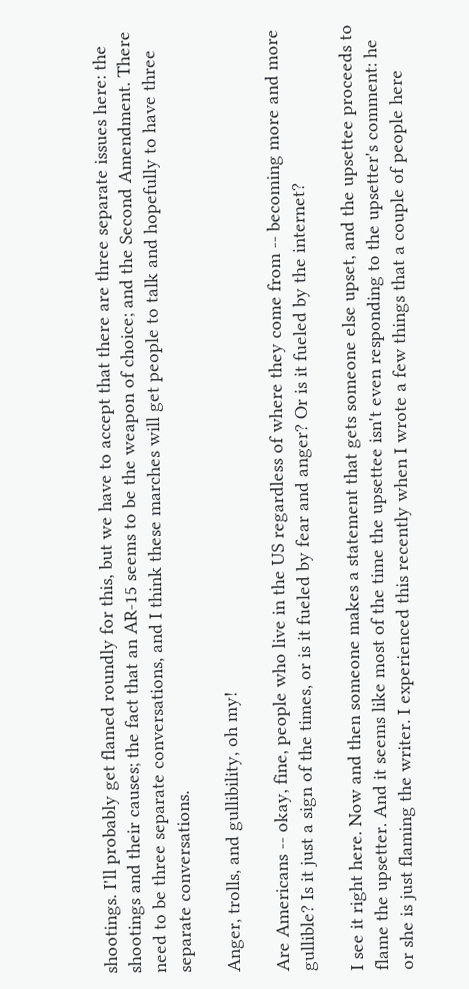shootings. I'll probably get flamed roundly for this, but we have to accept that there are three separate issues here: the shootings and their causes; the fact that an AR-15 seems to be the weapon of choice; and the Second Amendment. There need to be three separate conversations, and I think these marches will get people to talk and hopefully to have three separate conversations.

Anger, trolls, and gullibility, oh my!

Are Americans -- okay, fine, people who live in the US regardless of where they come from -- becoming more and more gullible? Is it just a sign of the times, or is it fueled by fear and anger? Or is it fueled by the internet?

I see it right here. Now and then someone makes a statement that gets someone else upset, and the upsettee proceeds to flame the upsetter. And it seems like most of the time the upsettee isn't even responding to the upsetter's comment: he or she is just flaming the writer. I experienced this recently when I wrote a few things that a couple of people here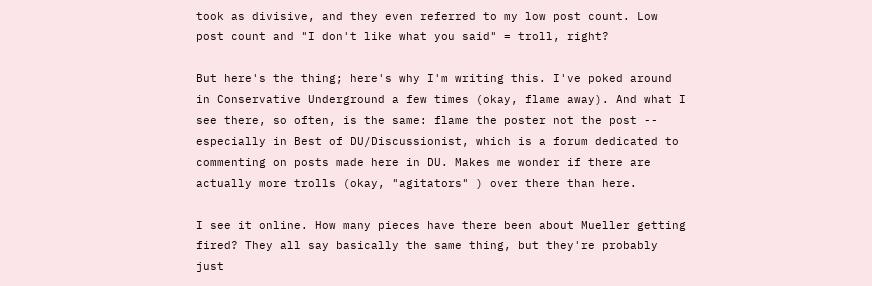took as divisive, and they even referred to my low post count. Low post count and "I don't like what you said" = troll, right?

But here's the thing; here's why I'm writing this. I've poked around in Conservative Underground a few times (okay, flame away). And what I see there, so often, is the same: flame the poster not the post -- especially in Best of DU/Discussionist, which is a forum dedicated to commenting on posts made here in DU. Makes me wonder if there are actually more trolls (okay, "agitators" ) over there than here.

I see it online. How many pieces have there been about Mueller getting fired? They all say basically the same thing, but they're probably just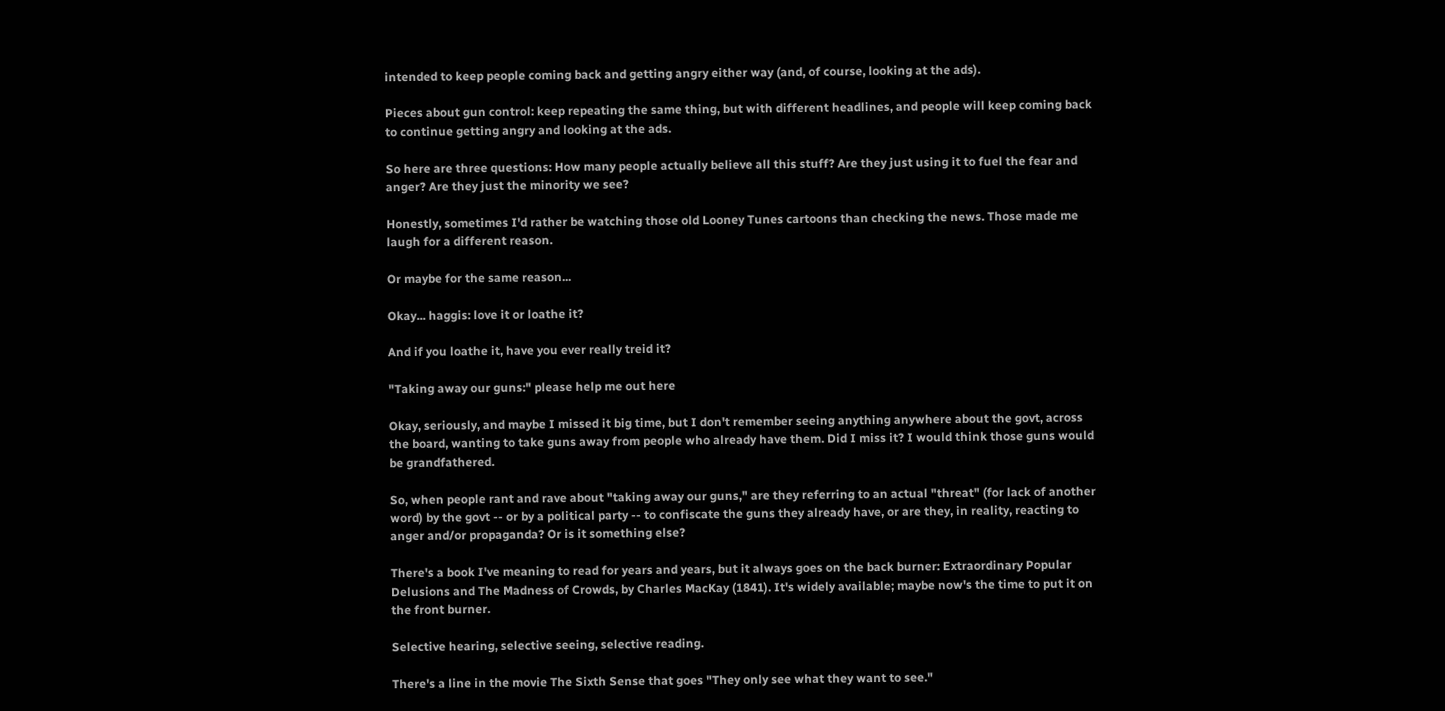intended to keep people coming back and getting angry either way (and, of course, looking at the ads).

Pieces about gun control: keep repeating the same thing, but with different headlines, and people will keep coming back to continue getting angry and looking at the ads.

So here are three questions: How many people actually believe all this stuff? Are they just using it to fuel the fear and anger? Are they just the minority we see?

Honestly, sometimes I'd rather be watching those old Looney Tunes cartoons than checking the news. Those made me laugh for a different reason.

Or maybe for the same reason...

Okay... haggis: love it or loathe it?

And if you loathe it, have you ever really treid it?

"Taking away our guns:" please help me out here

Okay, seriously, and maybe I missed it big time, but I don't remember seeing anything anywhere about the govt, across the board, wanting to take guns away from people who already have them. Did I miss it? I would think those guns would be grandfathered.

So, when people rant and rave about "taking away our guns," are they referring to an actual "threat" (for lack of another word) by the govt -- or by a political party -- to confiscate the guns they already have, or are they, in reality, reacting to anger and/or propaganda? Or is it something else?

There's a book I've meaning to read for years and years, but it always goes on the back burner: Extraordinary Popular Delusions and The Madness of Crowds, by Charles MacKay (1841). It's widely available; maybe now's the time to put it on the front burner.

Selective hearing, selective seeing, selective reading.

There's a line in the movie The Sixth Sense that goes "They only see what they want to see."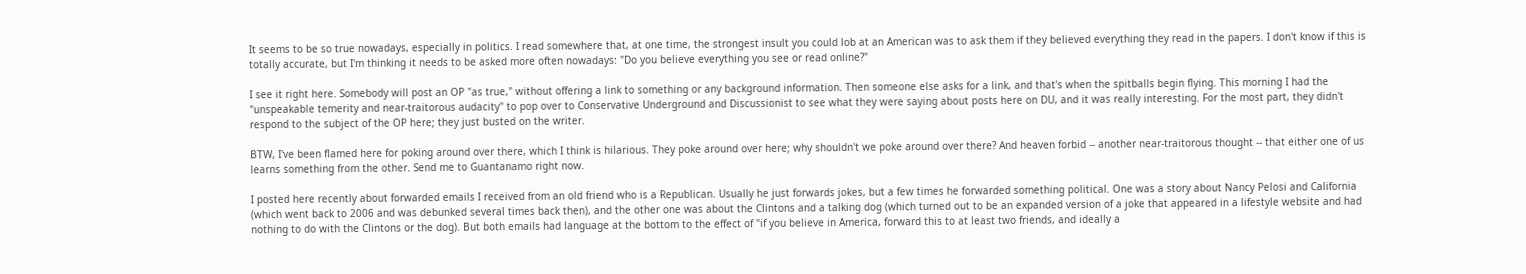It seems to be so true nowadays, especially in politics. I read somewhere that, at one time, the strongest insult you could lob at an American was to ask them if they believed everything they read in the papers. I don't know if this is totally accurate, but I'm thinking it needs to be asked more often nowadays: "Do you believe everything you see or read online?"

I see it right here. Somebody will post an OP "as true," without offering a link to something or any background information. Then someone else asks for a link, and that's when the spitballs begin flying. This morning I had the "unspeakable temerity and near-traitorous audacity" to pop over to Conservative Underground and Discussionist to see what they were saying about posts here on DU, and it was really interesting. For the most part, they didn't respond to the subject of the OP here; they just busted on the writer.

BTW, I've been flamed here for poking around over there, which I think is hilarious. They poke around over here; why shouldn't we poke around over there? And heaven forbid -- another near-traitorous thought -- that either one of us learns something from the other. Send me to Guantanamo right now.

I posted here recently about forwarded emails I received from an old friend who is a Republican. Usually he just forwards jokes, but a few times he forwarded something political. One was a story about Nancy Pelosi and California (which went back to 2006 and was debunked several times back then), and the other one was about the Clintons and a talking dog (which turned out to be an expanded version of a joke that appeared in a lifestyle website and had nothing to do with the Clintons or the dog). But both emails had language at the bottom to the effect of "if you believe in America, forward this to at least two friends, and ideally a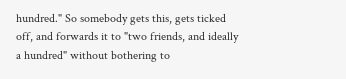hundred." So somebody gets this, gets ticked off, and forwards it to "two friends, and ideally a hundred" without bothering to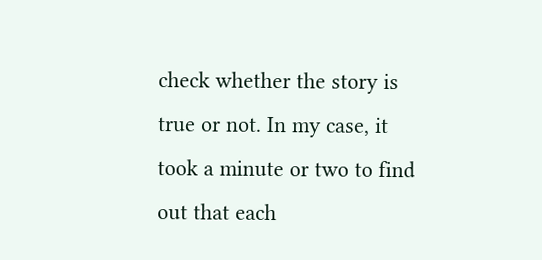check whether the story is true or not. In my case, it took a minute or two to find out that each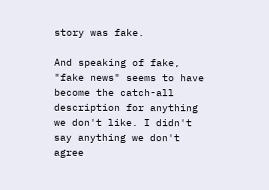story was fake.

And speaking of fake, "fake news" seems to have become the catch-all description for anything we don't like. I didn't say anything we don't agree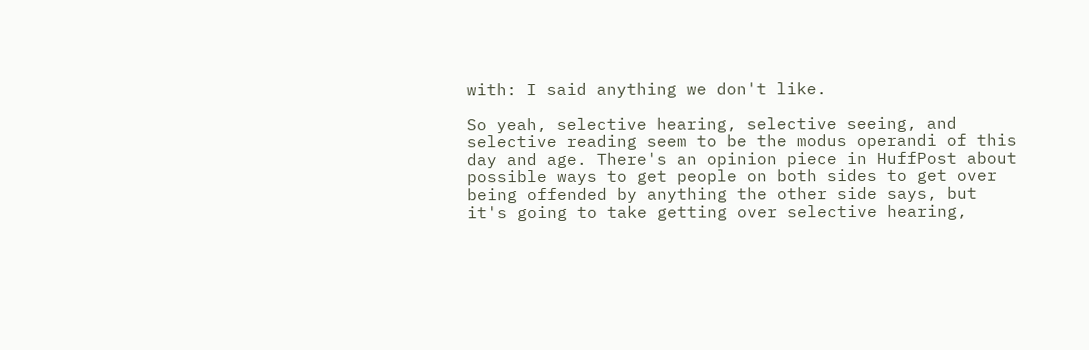with: I said anything we don't like.

So yeah, selective hearing, selective seeing, and selective reading seem to be the modus operandi of this day and age. There's an opinion piece in HuffPost about possible ways to get people on both sides to get over being offended by anything the other side says, but it's going to take getting over selective hearing,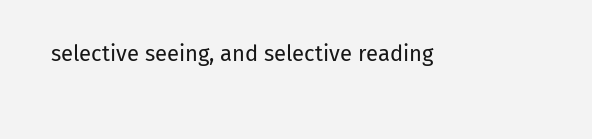selective seeing, and selective reading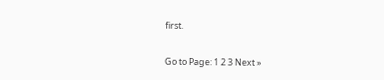first.

Go to Page: 1 2 3 Next »